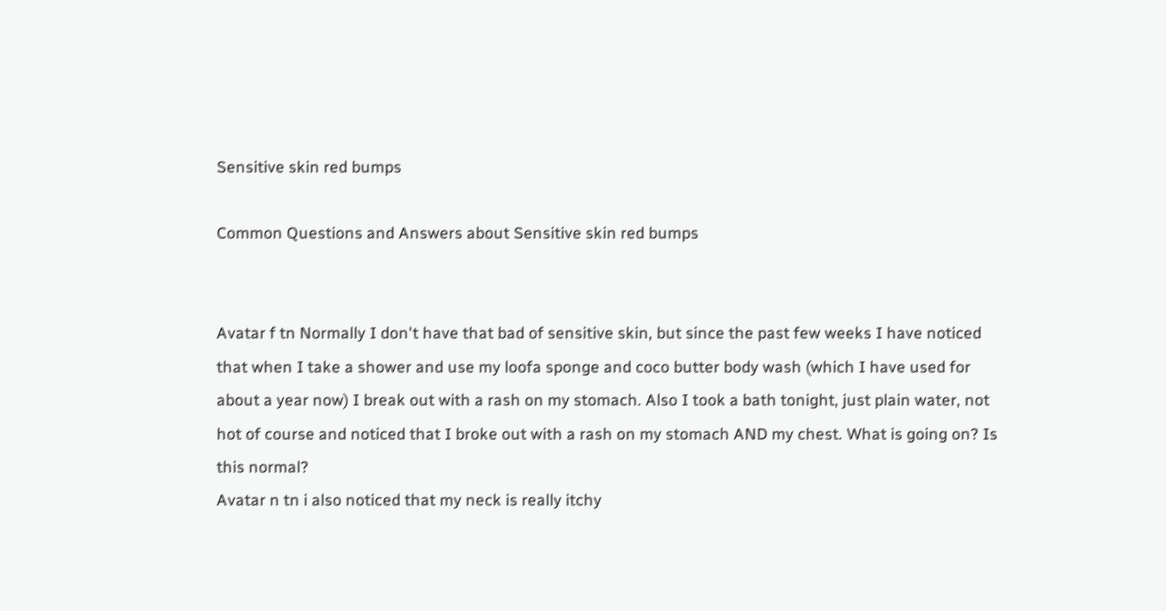Sensitive skin red bumps

Common Questions and Answers about Sensitive skin red bumps


Avatar f tn Normally I don't have that bad of sensitive skin, but since the past few weeks I have noticed that when I take a shower and use my loofa sponge and coco butter body wash (which I have used for about a year now) I break out with a rash on my stomach. Also I took a bath tonight, just plain water, not hot of course and noticed that I broke out with a rash on my stomach AND my chest. What is going on? Is this normal?
Avatar n tn i also noticed that my neck is really itchy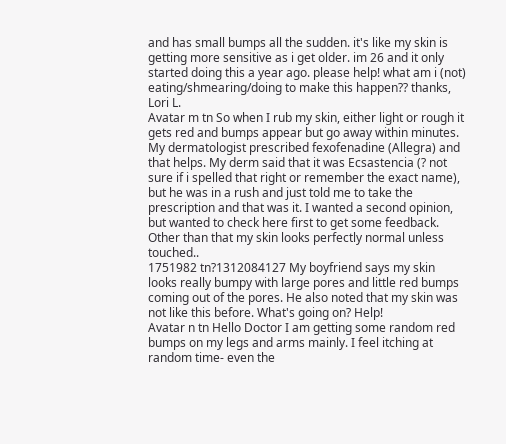and has small bumps all the sudden. it's like my skin is getting more sensitive as i get older. im 26 and it only started doing this a year ago. please help! what am i (not) eating/shmearing/doing to make this happen?? thanks, Lori L.
Avatar m tn So when I rub my skin, either light or rough it gets red and bumps appear but go away within minutes. My dermatologist prescribed fexofenadine (Allegra) and that helps. My derm said that it was Ecsastencia (? not sure if i spelled that right or remember the exact name), but he was in a rush and just told me to take the prescription and that was it. I wanted a second opinion, but wanted to check here first to get some feedback. Other than that my skin looks perfectly normal unless touched..
1751982 tn?1312084127 My boyfriend says my skin looks really bumpy with large pores and little red bumps coming out of the pores. He also noted that my skin was not like this before. What's going on? Help!
Avatar n tn Hello Doctor I am getting some random red bumps on my legs and arms mainly. I feel itching at random time- even the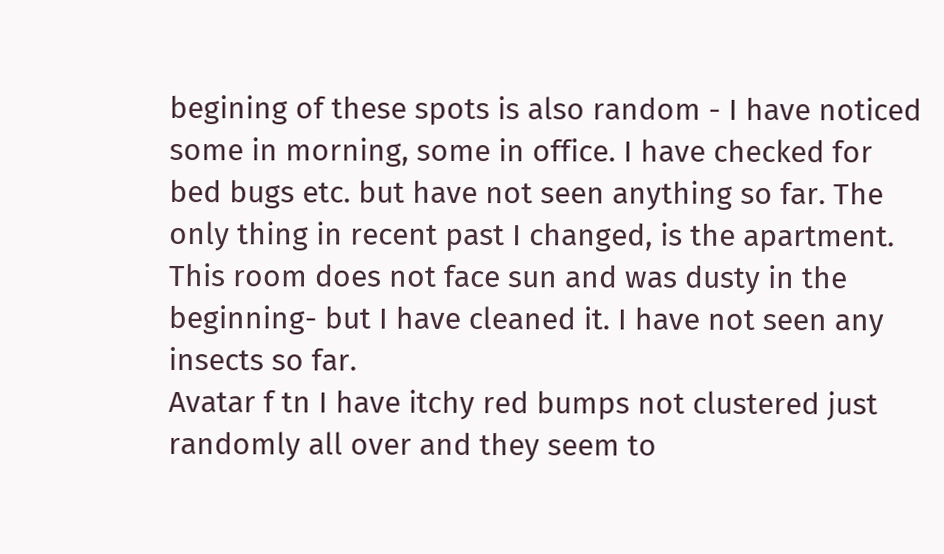begining of these spots is also random - I have noticed some in morning, some in office. I have checked for bed bugs etc. but have not seen anything so far. The only thing in recent past I changed, is the apartment. This room does not face sun and was dusty in the beginning- but I have cleaned it. I have not seen any insects so far.
Avatar f tn I have itchy red bumps not clustered just randomly all over and they seem to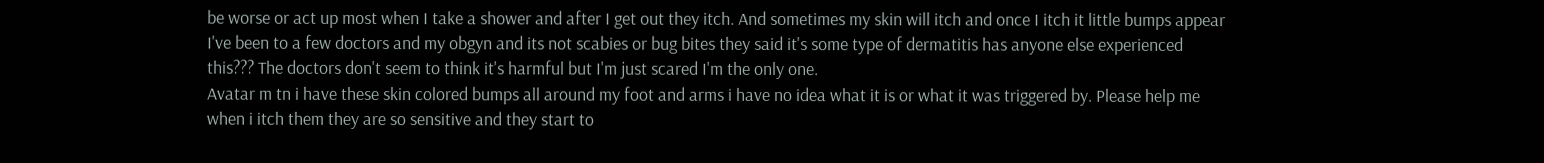be worse or act up most when I take a shower and after I get out they itch. And sometimes my skin will itch and once I itch it little bumps appear I've been to a few doctors and my obgyn and its not scabies or bug bites they said it's some type of dermatitis has anyone else experienced this??? The doctors don't seem to think it's harmful but I'm just scared I'm the only one.
Avatar m tn i have these skin colored bumps all around my foot and arms i have no idea what it is or what it was triggered by. Please help me when i itch them they are so sensitive and they start to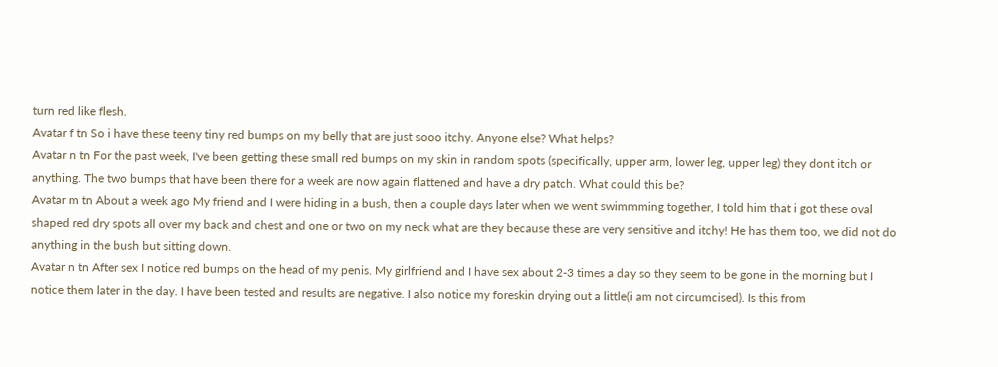turn red like flesh.
Avatar f tn So i have these teeny tiny red bumps on my belly that are just sooo itchy. Anyone else? What helps?
Avatar n tn For the past week, I've been getting these small red bumps on my skin in random spots (specifically, upper arm, lower leg, upper leg) they dont itch or anything. The two bumps that have been there for a week are now again flattened and have a dry patch. What could this be?
Avatar m tn About a week ago My friend and I were hiding in a bush, then a couple days later when we went swimmming together, I told him that i got these oval shaped red dry spots all over my back and chest and one or two on my neck what are they because these are very sensitive and itchy! He has them too, we did not do anything in the bush but sitting down.
Avatar n tn After sex I notice red bumps on the head of my penis. My girlfriend and I have sex about 2-3 times a day so they seem to be gone in the morning but I notice them later in the day. I have been tested and results are negative. I also notice my foreskin drying out a little(i am not circumcised). Is this from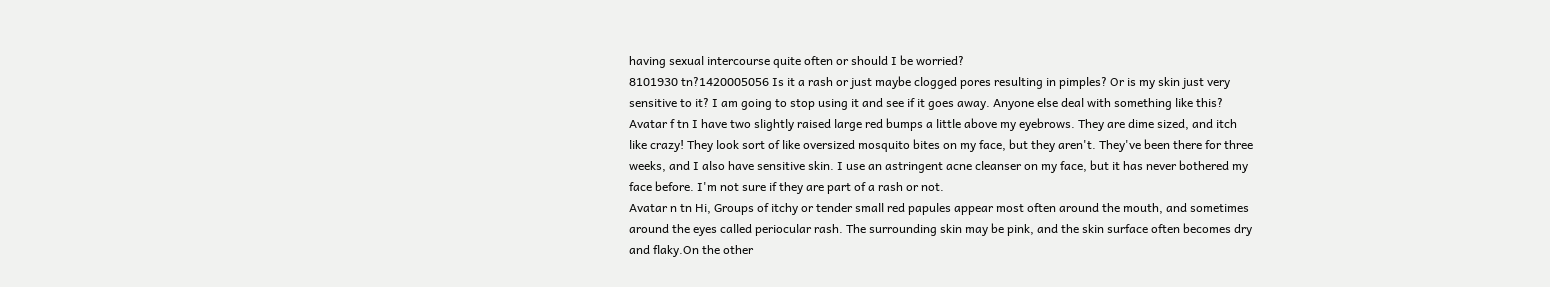having sexual intercourse quite often or should I be worried?
8101930 tn?1420005056 Is it a rash or just maybe clogged pores resulting in pimples? Or is my skin just very sensitive to it? I am going to stop using it and see if it goes away. Anyone else deal with something like this?
Avatar f tn I have two slightly raised large red bumps a little above my eyebrows. They are dime sized, and itch like crazy! They look sort of like oversized mosquito bites on my face, but they aren't. They've been there for three weeks, and I also have sensitive skin. I use an astringent acne cleanser on my face, but it has never bothered my face before. I'm not sure if they are part of a rash or not.
Avatar n tn Hi, Groups of itchy or tender small red papules appear most often around the mouth, and sometimes around the eyes called periocular rash. The surrounding skin may be pink, and the skin surface often becomes dry and flaky.On the other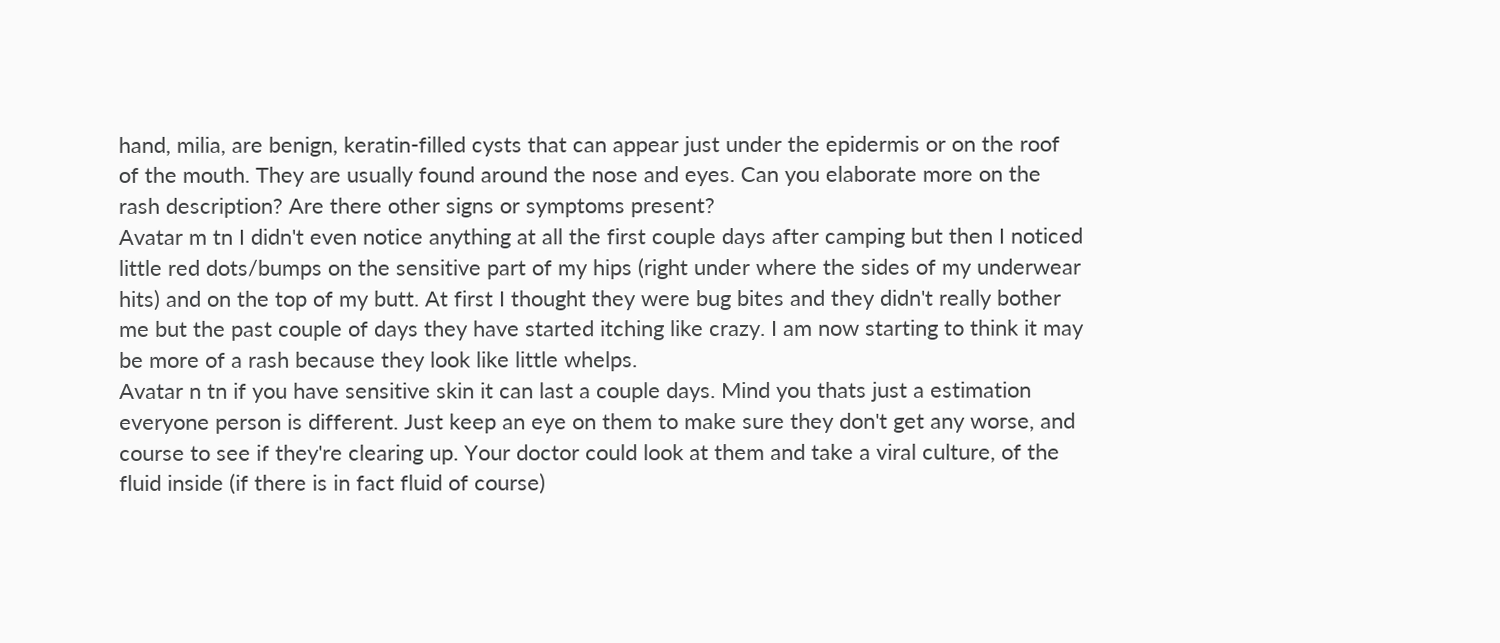hand, milia, are benign, keratin-filled cysts that can appear just under the epidermis or on the roof of the mouth. They are usually found around the nose and eyes. Can you elaborate more on the rash description? Are there other signs or symptoms present?
Avatar m tn I didn't even notice anything at all the first couple days after camping but then I noticed little red dots/bumps on the sensitive part of my hips (right under where the sides of my underwear hits) and on the top of my butt. At first I thought they were bug bites and they didn't really bother me but the past couple of days they have started itching like crazy. I am now starting to think it may be more of a rash because they look like little whelps.
Avatar n tn if you have sensitive skin it can last a couple days. Mind you thats just a estimation everyone person is different. Just keep an eye on them to make sure they don't get any worse, and course to see if they're clearing up. Your doctor could look at them and take a viral culture, of the fluid inside (if there is in fact fluid of course)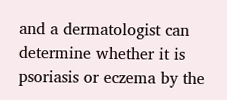and a dermatologist can determine whether it is psoriasis or eczema by the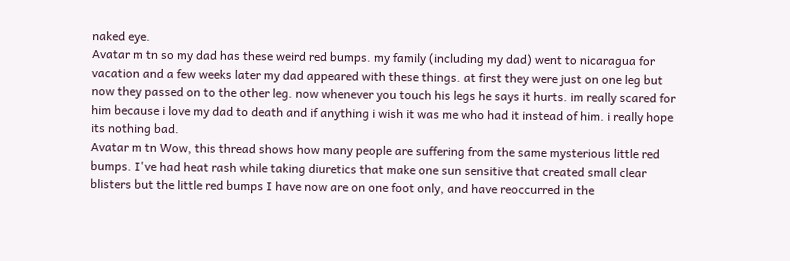naked eye.
Avatar m tn so my dad has these weird red bumps. my family (including my dad) went to nicaragua for vacation and a few weeks later my dad appeared with these things. at first they were just on one leg but now they passed on to the other leg. now whenever you touch his legs he says it hurts. im really scared for him because i love my dad to death and if anything i wish it was me who had it instead of him. i really hope its nothing bad.
Avatar m tn Wow, this thread shows how many people are suffering from the same mysterious little red bumps. I've had heat rash while taking diuretics that make one sun sensitive that created small clear blisters but the little red bumps I have now are on one foot only, and have reoccurred in the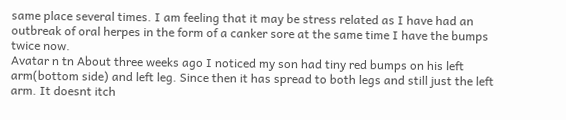same place several times. I am feeling that it may be stress related as I have had an outbreak of oral herpes in the form of a canker sore at the same time I have the bumps twice now.
Avatar n tn About three weeks ago I noticed my son had tiny red bumps on his left arm(bottom side) and left leg. Since then it has spread to both legs and still just the left arm. It doesnt itch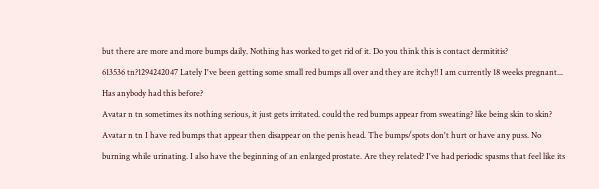but there are more and more bumps daily. Nothing has worked to get rid of it. Do you think this is contact dermititis?
613536 tn?1294242047 Lately I've been getting some small red bumps all over and they are itchy!! I am currently 18 weeks pregnant... Has anybody had this before?
Avatar n tn sometimes its nothing serious, it just gets irritated. could the red bumps appear from sweating? like being skin to skin?
Avatar n tn I have red bumps that appear then disappear on the penis head. The bumps/spots don't hurt or have any puss. No burning while urinating. I also have the beginning of an enlarged prostate. Are they related? I've had periodic spasms that feel like its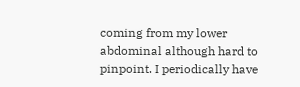coming from my lower abdominal although hard to pinpoint. I periodically have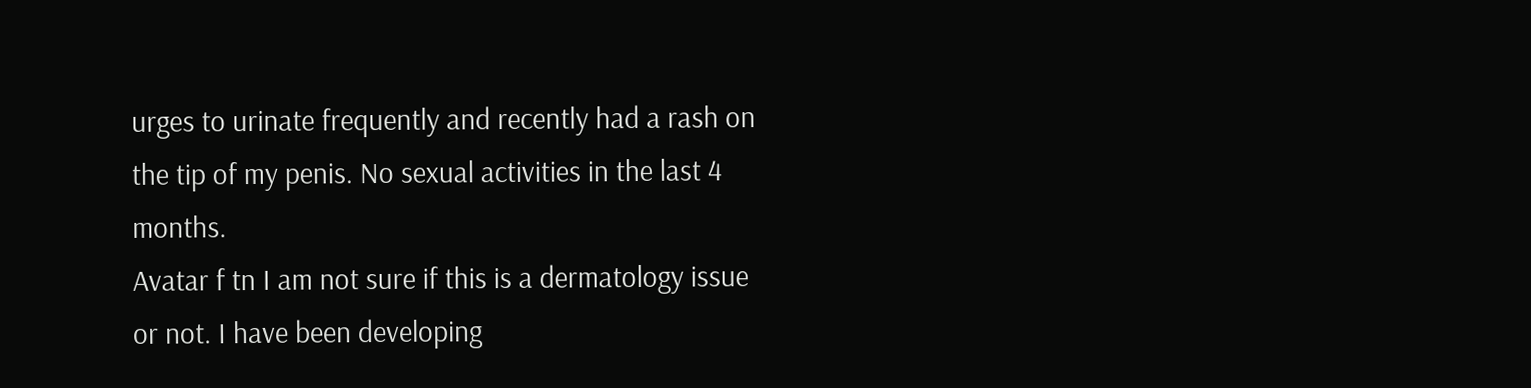urges to urinate frequently and recently had a rash on the tip of my penis. No sexual activities in the last 4 months.
Avatar f tn I am not sure if this is a dermatology issue or not. I have been developing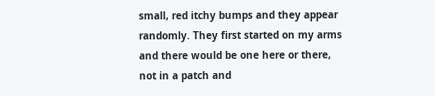small, red itchy bumps and they appear randomly. They first started on my arms and there would be one here or there, not in a patch and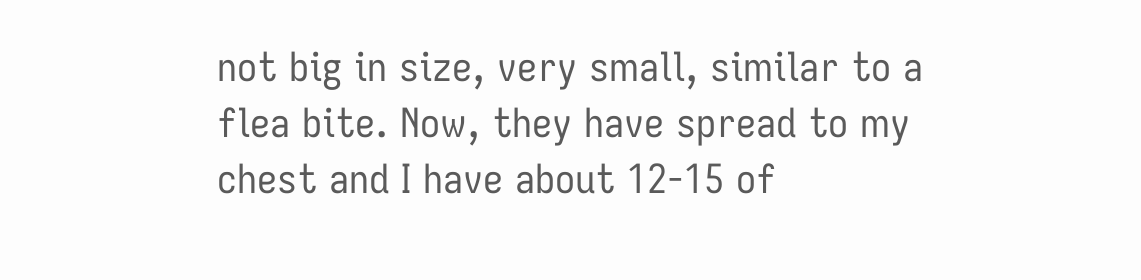not big in size, very small, similar to a flea bite. Now, they have spread to my chest and I have about 12-15 of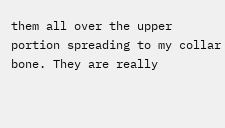them all over the upper portion spreading to my collar bone. They are really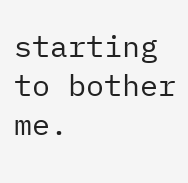starting to bother me.